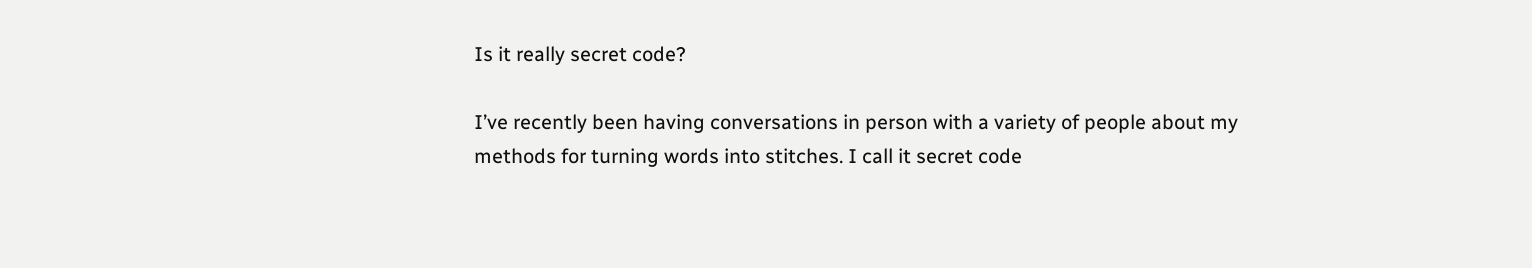Is it really secret code?

I’ve recently been having conversations in person with a variety of people about my methods for turning words into stitches. I call it secret code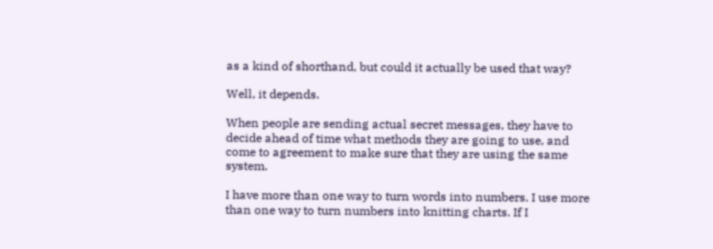as a kind of shorthand, but could it actually be used that way?

Well, it depends.

When people are sending actual secret messages, they have to decide ahead of time what methods they are going to use, and come to agreement to make sure that they are using the same system.

I have more than one way to turn words into numbers. I use more than one way to turn numbers into knitting charts. If I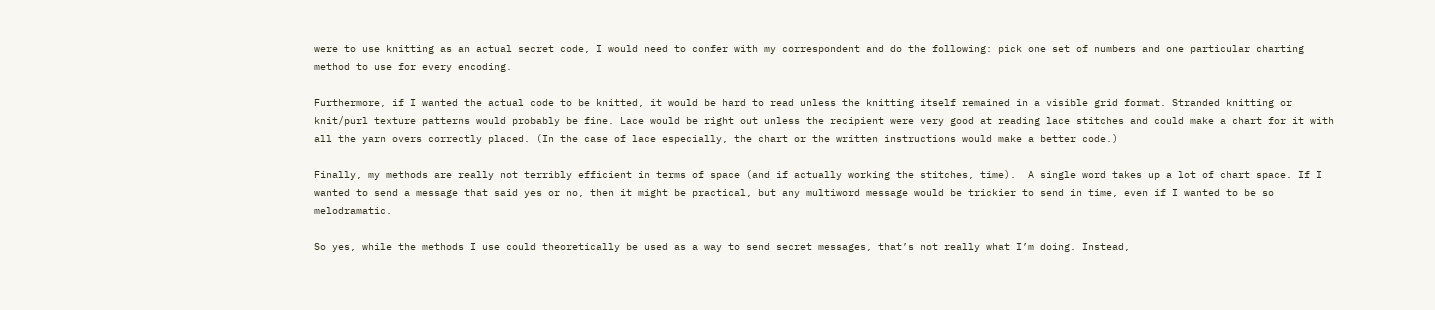were to use knitting as an actual secret code, I would need to confer with my correspondent and do the following: pick one set of numbers and one particular charting method to use for every encoding.

Furthermore, if I wanted the actual code to be knitted, it would be hard to read unless the knitting itself remained in a visible grid format. Stranded knitting or knit/purl texture patterns would probably be fine. Lace would be right out unless the recipient were very good at reading lace stitches and could make a chart for it with all the yarn overs correctly placed. (In the case of lace especially, the chart or the written instructions would make a better code.)

Finally, my methods are really not terribly efficient in terms of space (and if actually working the stitches, time).  A single word takes up a lot of chart space. If I wanted to send a message that said yes or no, then it might be practical, but any multiword message would be trickier to send in time, even if I wanted to be so melodramatic.

So yes, while the methods I use could theoretically be used as a way to send secret messages, that’s not really what I’m doing. Instead,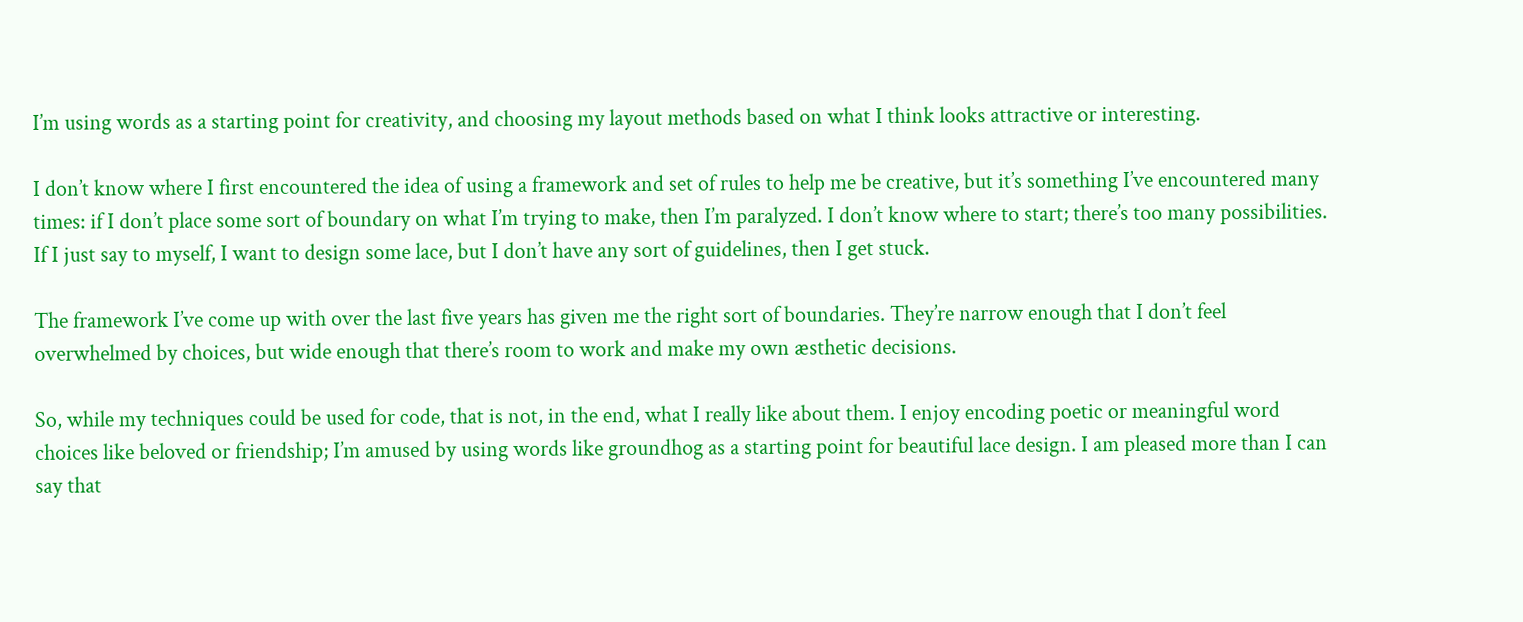I’m using words as a starting point for creativity, and choosing my layout methods based on what I think looks attractive or interesting.

I don’t know where I first encountered the idea of using a framework and set of rules to help me be creative, but it’s something I’ve encountered many times: if I don’t place some sort of boundary on what I’m trying to make, then I’m paralyzed. I don’t know where to start; there’s too many possibilities. If I just say to myself, I want to design some lace, but I don’t have any sort of guidelines, then I get stuck.

The framework I’ve come up with over the last five years has given me the right sort of boundaries. They’re narrow enough that I don’t feel overwhelmed by choices, but wide enough that there’s room to work and make my own æsthetic decisions.

So, while my techniques could be used for code, that is not, in the end, what I really like about them. I enjoy encoding poetic or meaningful word choices like beloved or friendship; I’m amused by using words like groundhog as a starting point for beautiful lace design. I am pleased more than I can say that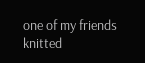one of my friends knitted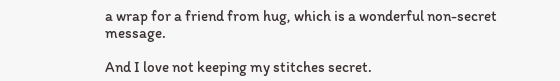a wrap for a friend from hug, which is a wonderful non-secret message.

And I love not keeping my stitches secret.